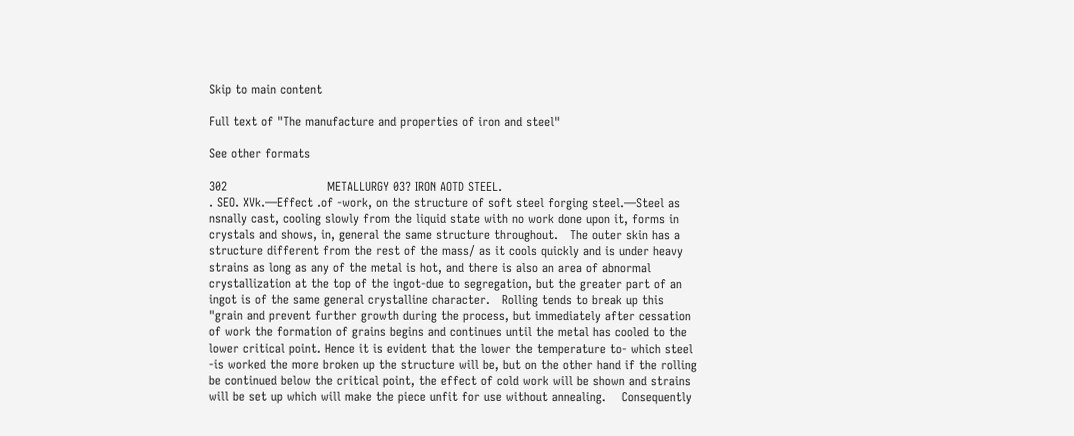Skip to main content

Full text of "The manufacture and properties of iron and steel"

See other formats

302                         METALLURGY 03? IRON AOTD STEEL.
. SEO. XVk.—Effect .of -work, on the structure of soft steel forging steel.—Steel as nsnally cast, cooling slowly from the liquid state with no work done upon it, forms in crystals and shows, in, general the same structure throughout.   The outer skin has a structure different from the rest of the mass/ as it cools quickly and is under heavy strains as long as any of the metal is hot, and there is also an area of abnormal crystallization at the top of the ingot-due to segregation, but the greater part of an ingot is of the same general crystalline character.   Rolling tends to break up this "grain and prevent further growth during the process, but immediately after cessation of work the formation of grains begins and continues until the metal has cooled to the lower critical point. Hence it is evident that the lower the temperature to- which steel -is worked the more broken up the structure will be, but on the other hand if the rolling be continued below the critical point, the effect of cold work will be shown and strains will be set up which will make the piece unfit for use without annealing.    Consequently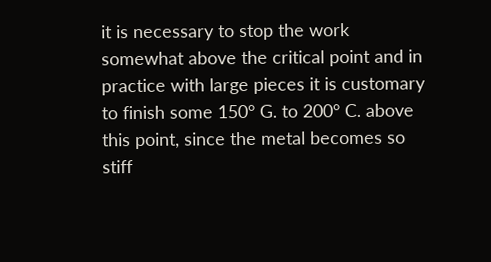it is necessary to stop the work somewhat above the critical point and in practice with large pieces it is customary to finish some 150° G. to 200° C. above this point, since the metal becomes so stiff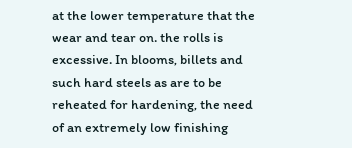at the lower temperature that the wear and tear on. the rolls is excessive. In blooms, billets and such hard steels as are to be reheated for hardening, the need of an extremely low finishing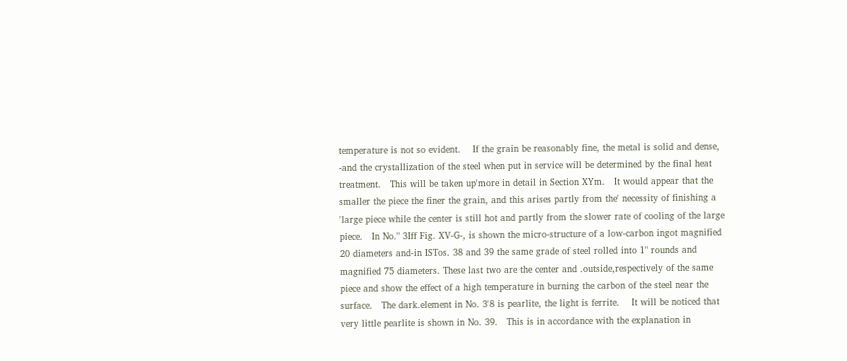temperature is not so evident.    If the grain be reasonably fine, the metal is solid and dense, -and the crystallization of the steel when put in service will be determined by the final heat treatment.   This will be taken up'more in detail in Section XYm.   It would appear that the smaller the piece the finer the grain, and this arises partly from the' necessity of finishing a 'large piece while the center is still hot and partly from the slower rate of cooling of the large piece.   In No." 3Iff Fig. XV-G-, is shown the micro-structure of a low-carbon ingot magnified 20 diameters and-in ISTos. 38 and 39 the same grade of steel rolled into 1" rounds and magnified 75 diameters. These last two are the center and .outside,respectively of the same piece and show the effect of a high temperature in burning the carbon of the steel near the surface.   The dark.element in No. 3'8 is pearlite, the light is ferrite.    It will be noticed that very little pearlite is shown in No. 39.   This is in accordance with the explanation in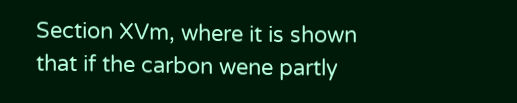Section XVm, where it is shown that if the carbon wene partly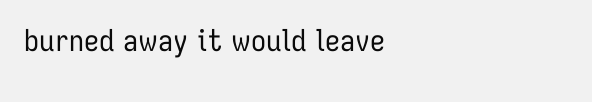burned away it would leave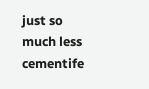just so much less cementife